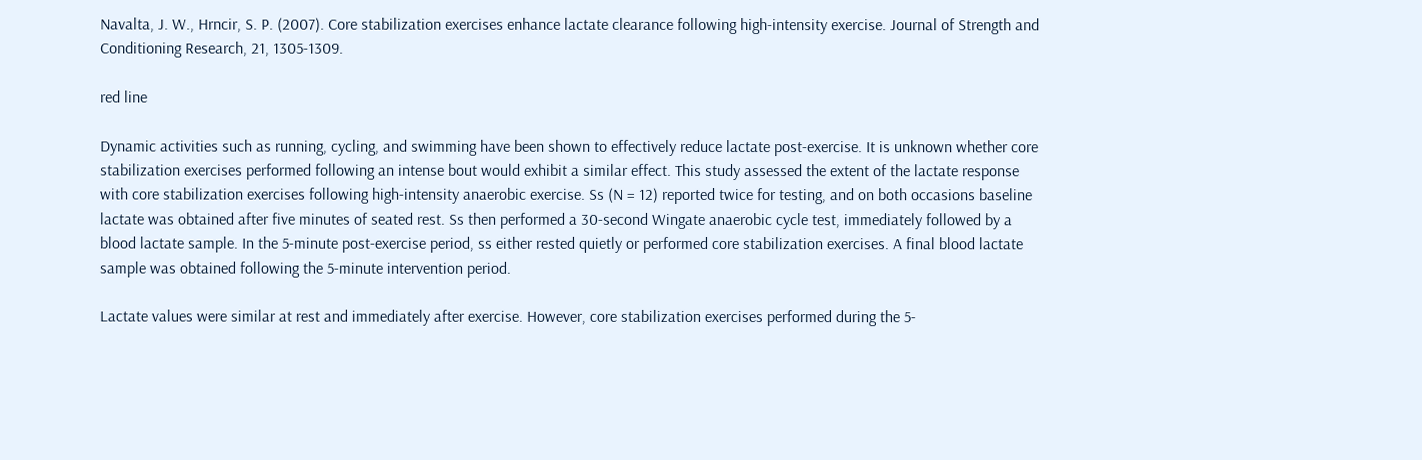Navalta, J. W., Hrncir, S. P. (2007). Core stabilization exercises enhance lactate clearance following high-intensity exercise. Journal of Strength and Conditioning Research, 21, 1305-1309.

red line

Dynamic activities such as running, cycling, and swimming have been shown to effectively reduce lactate post-exercise. It is unknown whether core stabilization exercises performed following an intense bout would exhibit a similar effect. This study assessed the extent of the lactate response with core stabilization exercises following high-intensity anaerobic exercise. Ss (N = 12) reported twice for testing, and on both occasions baseline lactate was obtained after five minutes of seated rest. Ss then performed a 30-second Wingate anaerobic cycle test, immediately followed by a blood lactate sample. In the 5-minute post-exercise period, ss either rested quietly or performed core stabilization exercises. A final blood lactate sample was obtained following the 5-minute intervention period.

Lactate values were similar at rest and immediately after exercise. However, core stabilization exercises performed during the 5-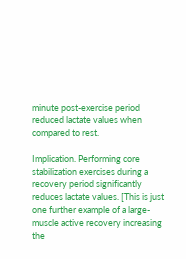minute post-exercise period reduced lactate values when compared to rest.

Implication. Performing core stabilization exercises during a recovery period significantly reduces lactate values. [This is just one further example of a large-muscle active recovery increasing the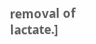removal of lactate.]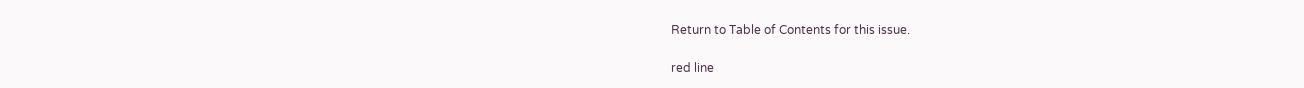Return to Table of Contents for this issue.

red line